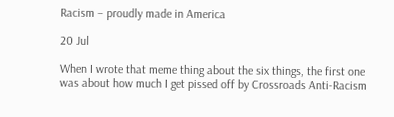Racism – proudly made in America

20 Jul

When I wrote that meme thing about the six things, the first one was about how much I get pissed off by Crossroads Anti-Racism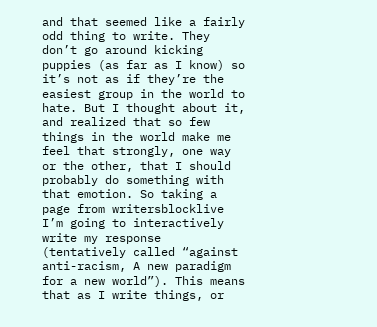and that seemed like a fairly odd thing to write. They don’t go around kicking puppies (as far as I know) so it’s not as if they’re the easiest group in the world to hate. But I thought about it, and realized that so few things in the world make me feel that strongly, one way or the other, that I should probably do something with that emotion. So taking a page from writersblocklive I’m going to interactively write my response (tentatively called “against anti-racism, A new paradigm for a new world”). This means that as I write things, or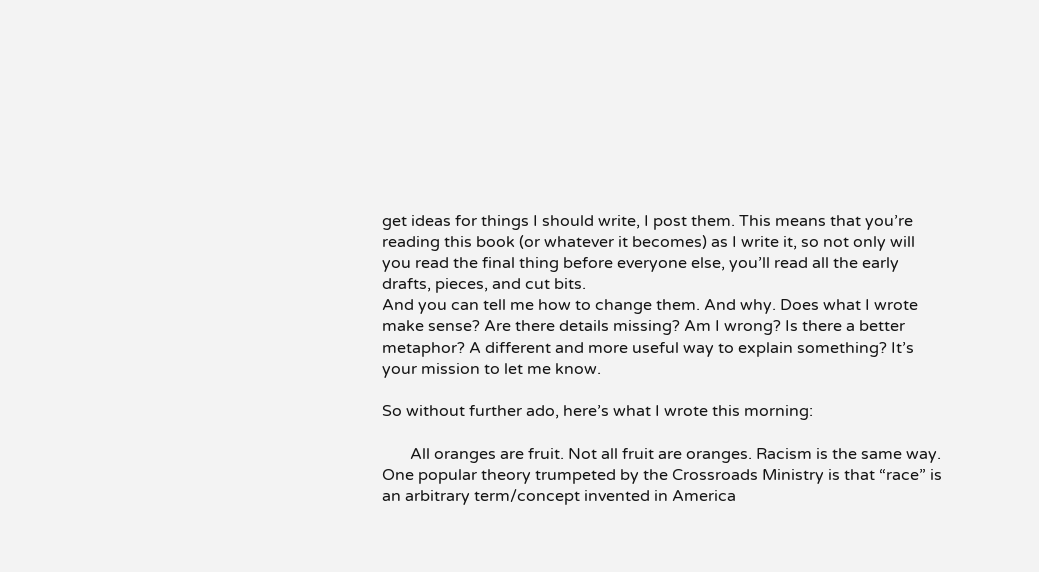get ideas for things I should write, I post them. This means that you’re reading this book (or whatever it becomes) as I write it, so not only will you read the final thing before everyone else, you’ll read all the early drafts, pieces, and cut bits.
And you can tell me how to change them. And why. Does what I wrote make sense? Are there details missing? Am I wrong? Is there a better metaphor? A different and more useful way to explain something? It’s your mission to let me know.

So without further ado, here’s what I wrote this morning:

       All oranges are fruit. Not all fruit are oranges. Racism is the same way.
One popular theory trumpeted by the Crossroads Ministry is that “race” is an arbitrary term/concept invented in America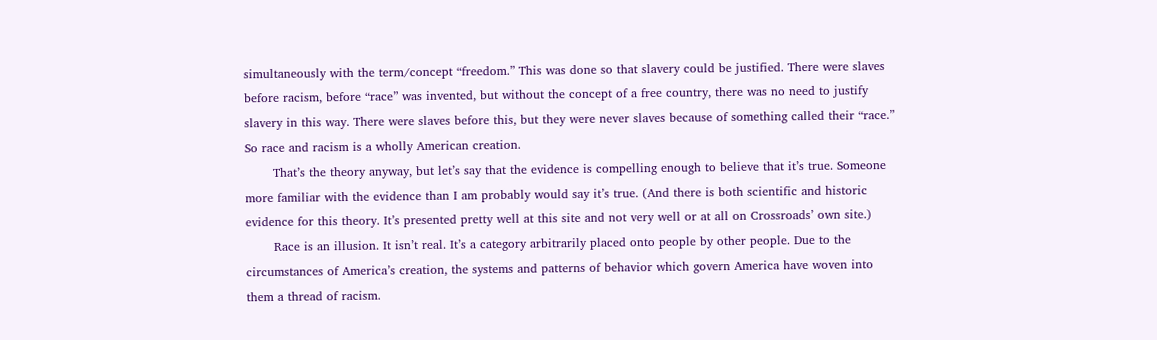simultaneously with the term/concept “freedom.” This was done so that slavery could be justified. There were slaves before racism, before “race” was invented, but without the concept of a free country, there was no need to justify slavery in this way. There were slaves before this, but they were never slaves because of something called their “race.” So race and racism is a wholly American creation.
       That’s the theory anyway, but let’s say that the evidence is compelling enough to believe that it’s true. Someone more familiar with the evidence than I am probably would say it’s true. (And there is both scientific and historic evidence for this theory. It’s presented pretty well at this site and not very well or at all on Crossroads’ own site.)
       Race is an illusion. It isn’t real. It’s a category arbitrarily placed onto people by other people. Due to the circumstances of America’s creation, the systems and patterns of behavior which govern America have woven into them a thread of racism.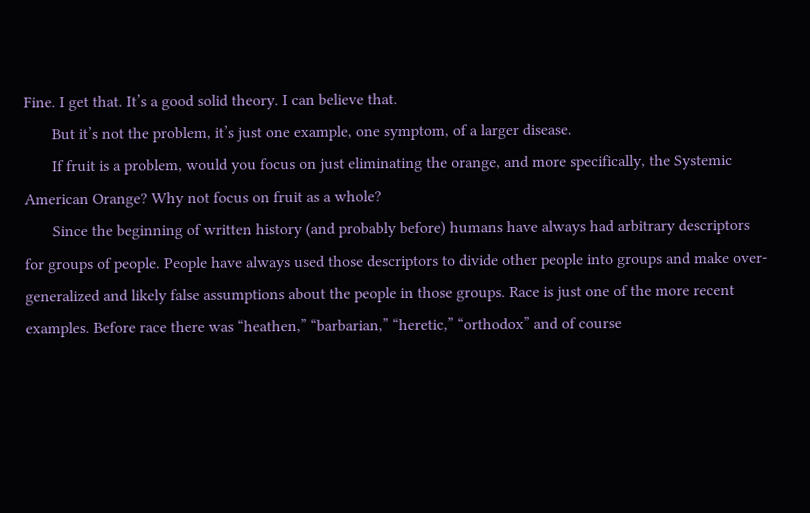Fine. I get that. It’s a good solid theory. I can believe that.
       But it’s not the problem, it’s just one example, one symptom, of a larger disease.
       If fruit is a problem, would you focus on just eliminating the orange, and more specifically, the Systemic American Orange? Why not focus on fruit as a whole?
       Since the beginning of written history (and probably before) humans have always had arbitrary descriptors for groups of people. People have always used those descriptors to divide other people into groups and make over-generalized and likely false assumptions about the people in those groups. Race is just one of the more recent examples. Before race there was “heathen,” “barbarian,” “heretic,” “orthodox” and of course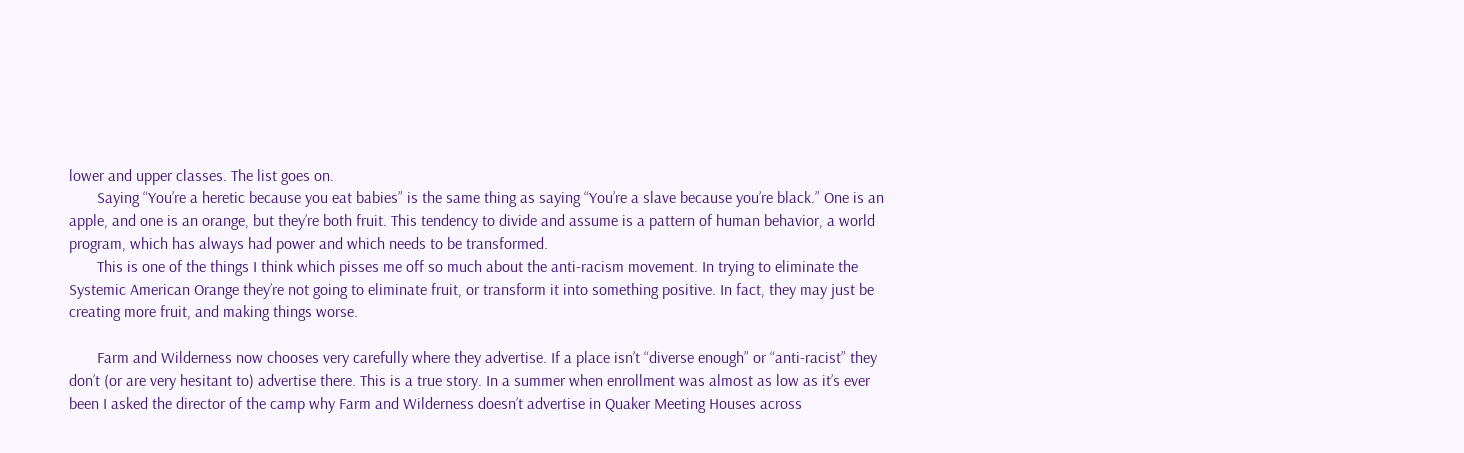lower and upper classes. The list goes on.
       Saying “You’re a heretic because you eat babies” is the same thing as saying “You’re a slave because you’re black.” One is an apple, and one is an orange, but they’re both fruit. This tendency to divide and assume is a pattern of human behavior, a world program, which has always had power and which needs to be transformed.
       This is one of the things I think which pisses me off so much about the anti-racism movement. In trying to eliminate the Systemic American Orange they’re not going to eliminate fruit, or transform it into something positive. In fact, they may just be creating more fruit, and making things worse.

       Farm and Wilderness now chooses very carefully where they advertise. If a place isn’t “diverse enough” or “anti-racist” they don’t (or are very hesitant to) advertise there. This is a true story. In a summer when enrollment was almost as low as it’s ever been I asked the director of the camp why Farm and Wilderness doesn’t advertise in Quaker Meeting Houses across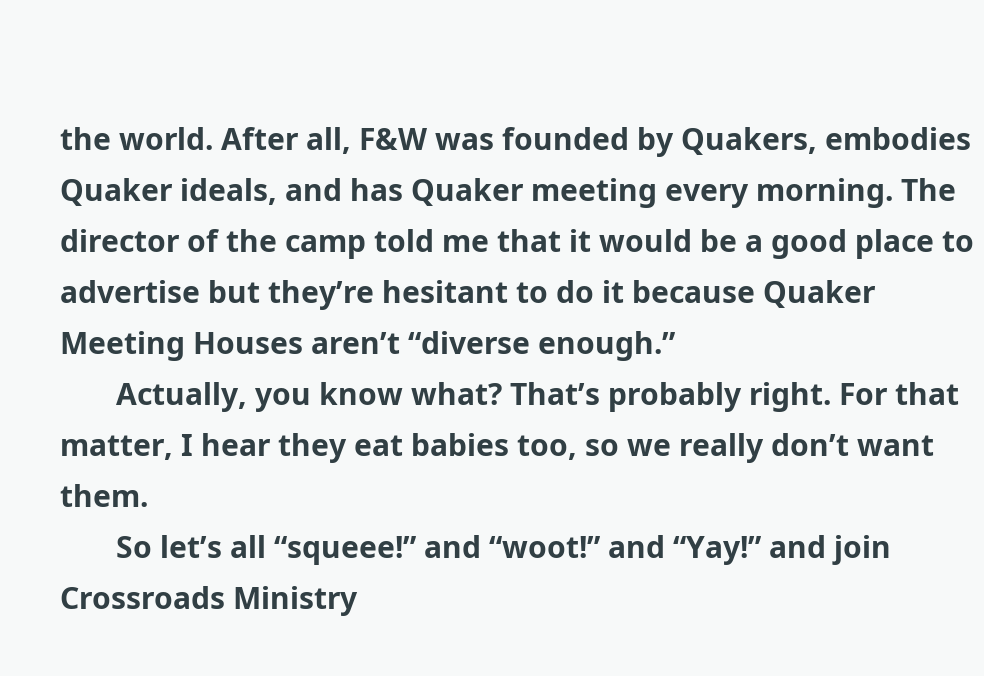the world. After all, F&W was founded by Quakers, embodies Quaker ideals, and has Quaker meeting every morning. The director of the camp told me that it would be a good place to advertise but they’re hesitant to do it because Quaker Meeting Houses aren’t “diverse enough.”
       Actually, you know what? That’s probably right. For that matter, I hear they eat babies too, so we really don’t want them.
       So let’s all “squeee!” and “woot!” and “Yay!” and join Crossroads Ministry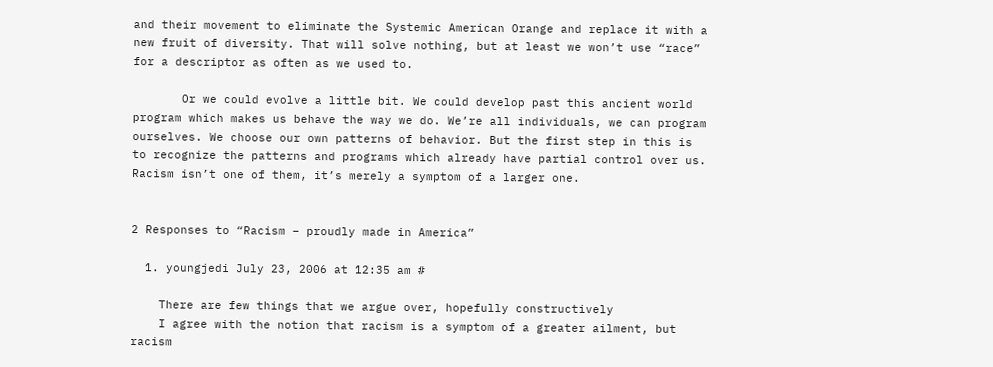and their movement to eliminate the Systemic American Orange and replace it with a new fruit of diversity. That will solve nothing, but at least we won’t use “race” for a descriptor as often as we used to.

       Or we could evolve a little bit. We could develop past this ancient world program which makes us behave the way we do. We’re all individuals, we can program ourselves. We choose our own patterns of behavior. But the first step in this is to recognize the patterns and programs which already have partial control over us. Racism isn’t one of them, it’s merely a symptom of a larger one.


2 Responses to “Racism – proudly made in America”

  1. youngjedi July 23, 2006 at 12:35 am #

    There are few things that we argue over, hopefully constructively
    I agree with the notion that racism is a symptom of a greater ailment, but racism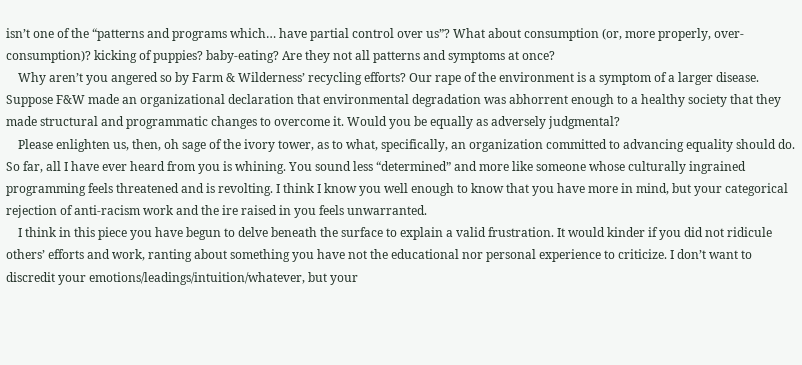isn’t one of the “patterns and programs which… have partial control over us”? What about consumption (or, more properly, over-consumption)? kicking of puppies? baby-eating? Are they not all patterns and symptoms at once?
    Why aren’t you angered so by Farm & Wilderness’ recycling efforts? Our rape of the environment is a symptom of a larger disease. Suppose F&W made an organizational declaration that environmental degradation was abhorrent enough to a healthy society that they made structural and programmatic changes to overcome it. Would you be equally as adversely judgmental?
    Please enlighten us, then, oh sage of the ivory tower, as to what, specifically, an organization committed to advancing equality should do. So far, all I have ever heard from you is whining. You sound less “determined” and more like someone whose culturally ingrained programming feels threatened and is revolting. I think I know you well enough to know that you have more in mind, but your categorical rejection of anti-racism work and the ire raised in you feels unwarranted.
    I think in this piece you have begun to delve beneath the surface to explain a valid frustration. It would kinder if you did not ridicule others’ efforts and work, ranting about something you have not the educational nor personal experience to criticize. I don’t want to discredit your emotions/leadings/intuition/whatever, but your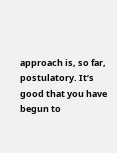approach is, so far, postulatory. It’s good that you have begun to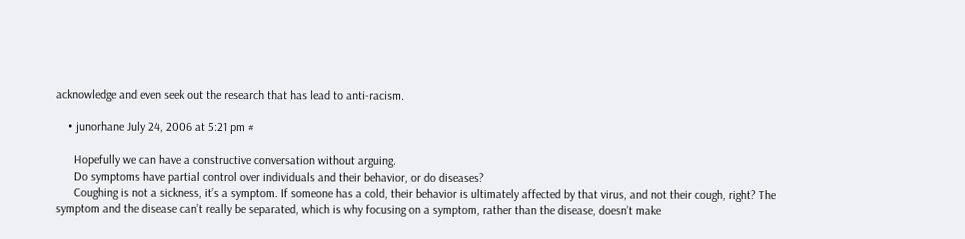acknowledge and even seek out the research that has lead to anti-racism.

    • junorhane July 24, 2006 at 5:21 pm #

      Hopefully we can have a constructive conversation without arguing.
      Do symptoms have partial control over individuals and their behavior, or do diseases?
      Coughing is not a sickness, it’s a symptom. If someone has a cold, their behavior is ultimately affected by that virus, and not their cough, right? The symptom and the disease can’t really be separated, which is why focusing on a symptom, rather than the disease, doesn’t make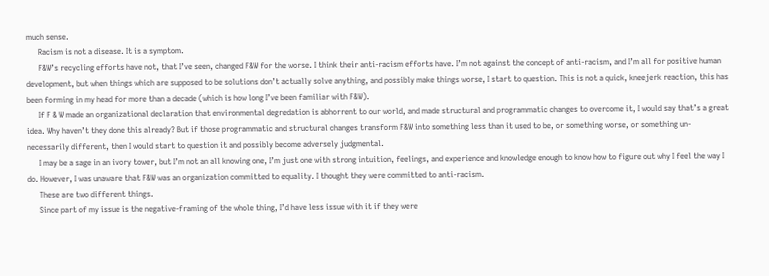much sense.
      Racism is not a disease. It is a symptom.
      F&W’s recycling efforts have not, that I’ve seen, changed F&W for the worse. I think their anti-racism efforts have. I’m not against the concept of anti-racism, and I’m all for positive human development, but when things which are supposed to be solutions don’t actually solve anything, and possibly make things worse, I start to question. This is not a quick, kneejerk reaction, this has been forming in my head for more than a decade (which is how long I’ve been familiar with F&W).
      If F & W made an organizational declaration that environmental degredation is abhorrent to our world, and made structural and programmatic changes to overcome it, I would say that’s a great idea. Why haven’t they done this already? But if those programmatic and structural changes transform F&W into something less than it used to be, or something worse, or something un-necessarily different, then I would start to question it and possibly become adversely judgmental.
      I may be a sage in an ivory tower, but I’m not an all knowing one, I’m just one with strong intuition, feelings, and experience and knowledge enough to know how to figure out why I feel the way I do. However, I was unaware that F&W was an organization committed to equality. I thought they were committed to anti-racism.
      These are two different things.
      Since part of my issue is the negative-framing of the whole thing, I’d have less issue with it if they were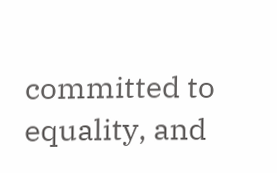committed to equality, and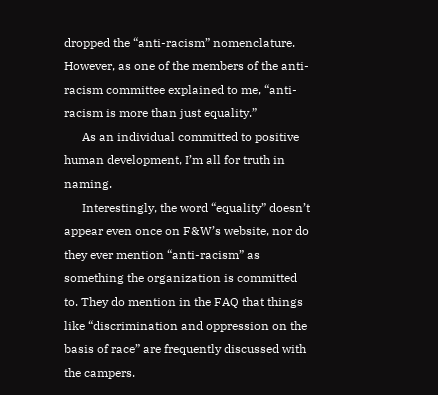dropped the “anti-racism” nomenclature. However, as one of the members of the anti-racism committee explained to me, “anti-racism is more than just equality.”
      As an individual committed to positive human development, I’m all for truth in naming.
      Interestingly, the word “equality” doesn’t appear even once on F&W’s website, nor do they ever mention “anti-racism” as something the organization is committed to. They do mention in the FAQ that things like “discrimination and oppression on the basis of race” are frequently discussed with the campers.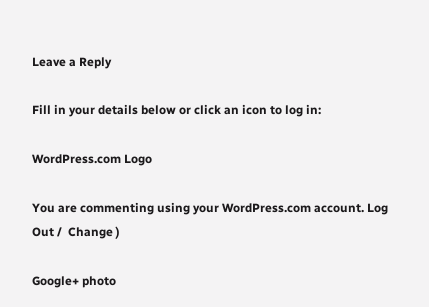Leave a Reply

Fill in your details below or click an icon to log in:

WordPress.com Logo

You are commenting using your WordPress.com account. Log Out /  Change )

Google+ photo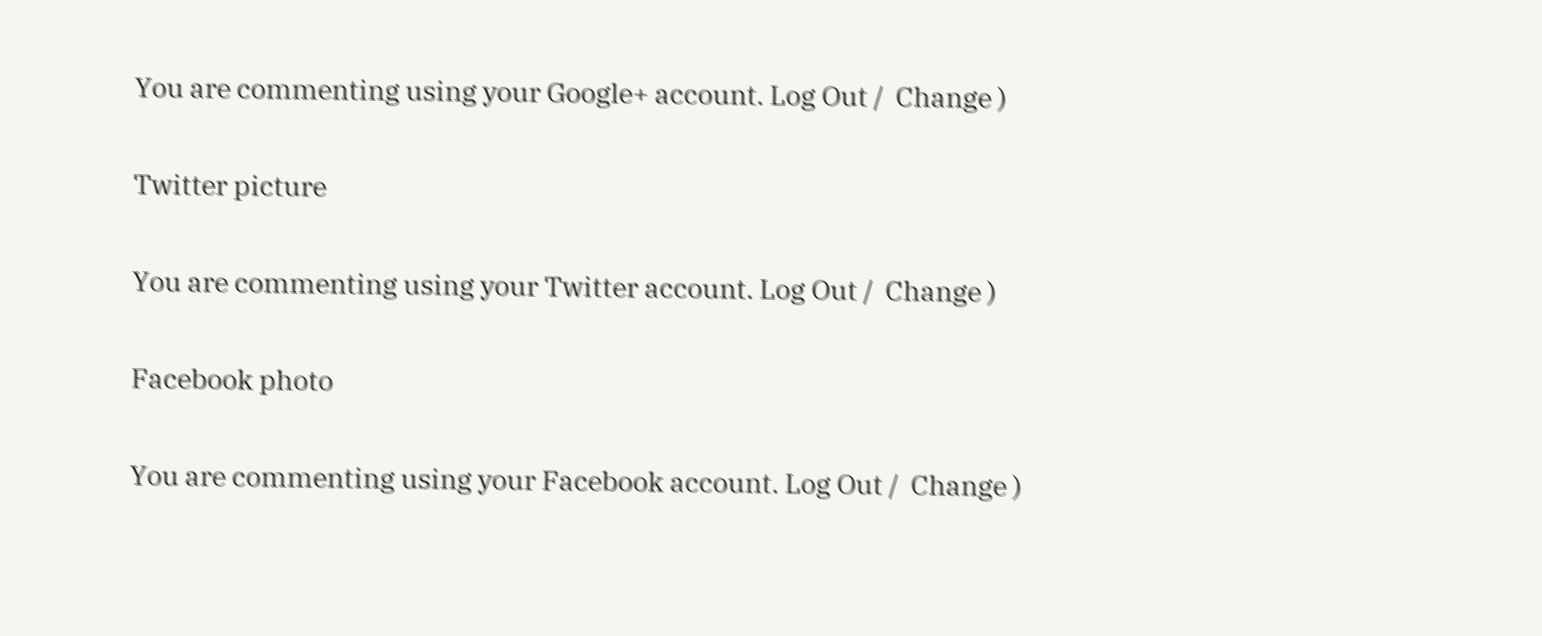You are commenting using your Google+ account. Log Out /  Change )

Twitter picture

You are commenting using your Twitter account. Log Out /  Change )

Facebook photo

You are commenting using your Facebook account. Log Out /  Change )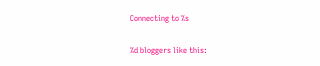Connecting to %s

%d bloggers like this: